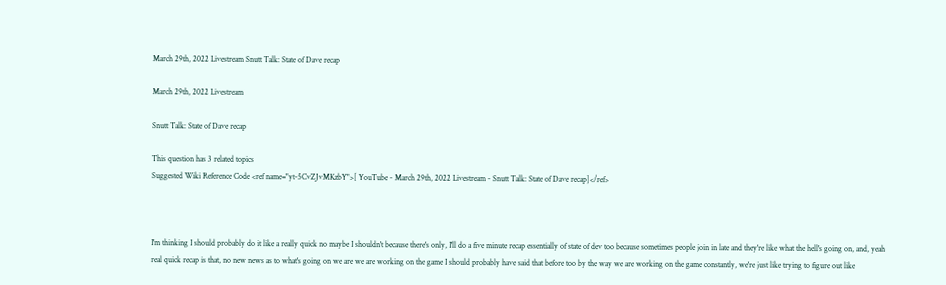March 29th, 2022 Livestream Snutt Talk: State of Dave recap

March 29th, 2022 Livestream

Snutt Talk: State of Dave recap

This question has 3 related topics
Suggested Wiki Reference Code <ref name="yt-5CvZJvMKzbY">[ YouTube - March 29th, 2022 Livestream - Snutt Talk: State of Dave recap]</ref>



I'm thinking I should probably do it like a really quick no maybe I shouldn't because there's only, I'll do a five minute recap essentially of state of dev too because sometimes people join in late and they're like what the hell's going on, and, yeah real quick recap is that, no new news as to what's going on we are we are working on the game I should probably have said that before too by the way we are working on the game constantly, we're just like trying to figure out like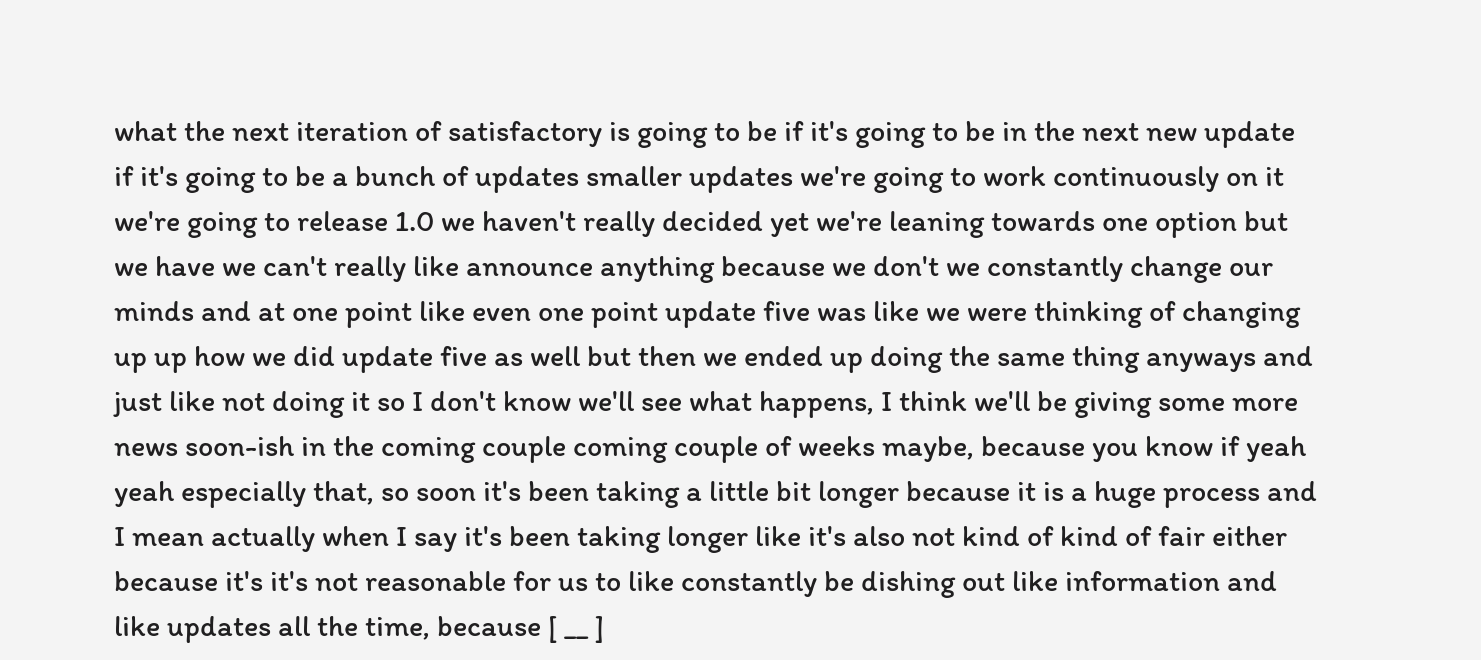what the next iteration of satisfactory is going to be if it's going to be in the next new update if it's going to be a bunch of updates smaller updates we're going to work continuously on it we're going to release 1.0 we haven't really decided yet we're leaning towards one option but we have we can't really like announce anything because we don't we constantly change our minds and at one point like even one point update five was like we were thinking of changing up up how we did update five as well but then we ended up doing the same thing anyways and just like not doing it so I don't know we'll see what happens, I think we'll be giving some more news soon-ish in the coming couple coming couple of weeks maybe, because you know if yeah yeah especially that, so soon it's been taking a little bit longer because it is a huge process and I mean actually when I say it's been taking longer like it's also not kind of kind of fair either because it's it's not reasonable for us to like constantly be dishing out like information and like updates all the time, because [ __ ]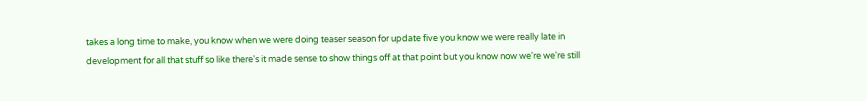takes a long time to make, you know when we were doing teaser season for update five you know we were really late in development for all that stuff so like there's it made sense to show things off at that point but you know now we're we're still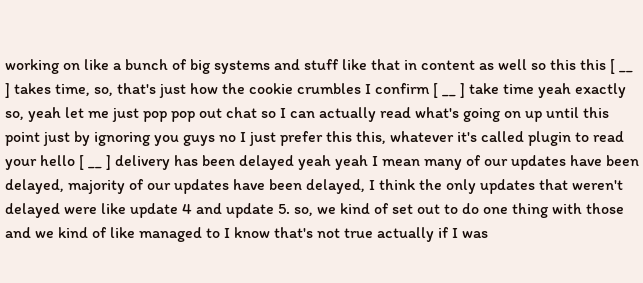working on like a bunch of big systems and stuff like that in content as well so this this [ __ ] takes time, so, that's just how the cookie crumbles I confirm [ __ ] take time yeah exactly so, yeah let me just pop pop out chat so I can actually read what's going on up until this point just by ignoring you guys no I just prefer this this, whatever it's called plugin to read your hello [ __ ] delivery has been delayed yeah yeah I mean many of our updates have been delayed, majority of our updates have been delayed, I think the only updates that weren't delayed were like update 4 and update 5. so, we kind of set out to do one thing with those and we kind of like managed to I know that's not true actually if I was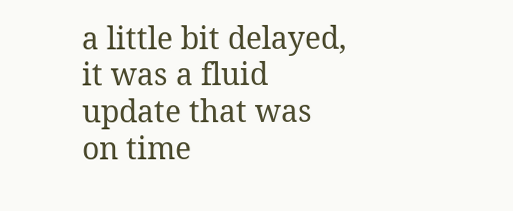a little bit delayed, it was a fluid update that was on time